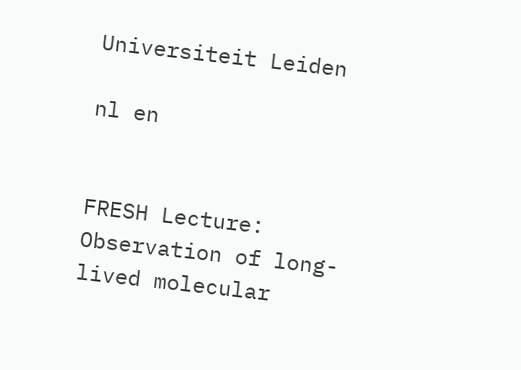Universiteit Leiden

nl en


FRESH Lecture: Observation of long-lived molecular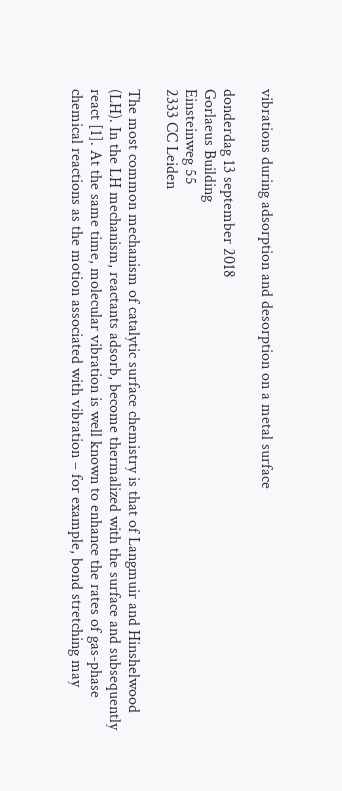vibrations during adsorption and desorption on a metal surface

donderdag 13 september 2018
Gorlaeus Building
Einsteinweg 55
2333 CC Leiden

The most common mechanism of catalytic surface chemistry is that of Langmuir and Hinshelwood (LH). In the LH mechanism, reactants adsorb, become thermalized with the surface and subsequently react [1]. At the same time, molecular vibration is well known to enhance the rates of gas-phase chemical reactions as the motion associated with vibration – for example, bond stretching may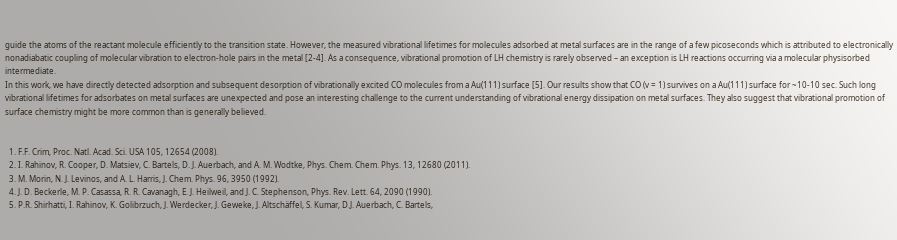guide the atoms of the reactant molecule efficiently to the transition state. However, the measured vibrational lifetimes for molecules adsorbed at metal surfaces are in the range of a few picoseconds which is attributed to electronically nonadiabatic coupling of molecular vibration to electron-hole pairs in the metal [2-4]. As a consequence, vibrational promotion of LH chemistry is rarely observed – an exception is LH reactions occurring via a molecular physisorbed intermediate.
In this work, we have directly detected adsorption and subsequent desorption of vibrationally excited CO molecules from a Au(111) surface [5]. Our results show that CO (v = 1) survives on a Au(111) surface for ~10-10 sec. Such long vibrational lifetimes for adsorbates on metal surfaces are unexpected and pose an interesting challenge to the current understanding of vibrational energy dissipation on metal surfaces. They also suggest that vibrational promotion of surface chemistry might be more common than is generally believed.


  1. F.F. Crim, Proc. Natl. Acad. Sci. USA 105, 12654 (2008).
  2. I. Rahinov, R. Cooper, D. Matsiev, C. Bartels, D. J. Auerbach, and A. M. Wodtke, Phys. Chem. Chem. Phys. 13, 12680 (2011).
  3. M. Morin, N. J. Levinos, and A. L. Harris, J. Chem. Phys. 96, 3950 (1992).
  4. J. D. Beckerle, M. P. Casassa, R. R. Cavanagh, E. J. Heilweil, and J. C. Stephenson, Phys. Rev. Lett. 64, 2090 (1990).
  5. P.R. Shirhatti, I. Rahinov, K. Golibrzuch, J. Werdecker, J. Geweke, J. Altschäffel, S. Kumar, D.J. Auerbach, C. Bartels,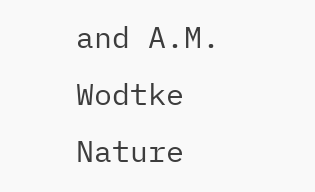and A.M. Wodtke Nature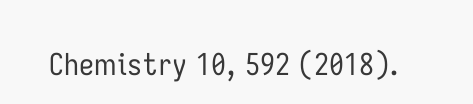Chemistry 10, 592 (2018).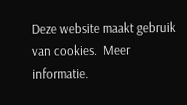Deze website maakt gebruik van cookies.  Meer informatie.